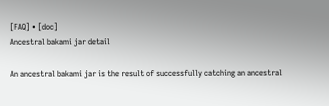[FAQ] • [doc]
Ancestral bakami jar detail

An ancestral bakami jar is the result of successfully catching an ancestral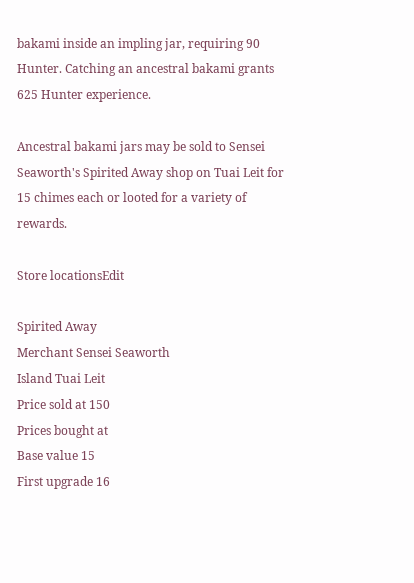bakami inside an impling jar, requiring 90 Hunter. Catching an ancestral bakami grants 625 Hunter experience.

Ancestral bakami jars may be sold to Sensei Seaworth's Spirited Away shop on Tuai Leit for 15 chimes each or looted for a variety of rewards.

Store locationsEdit

Spirited Away
Merchant Sensei Seaworth
Island Tuai Leit
Price sold at 150
Prices bought at
Base value 15
First upgrade 16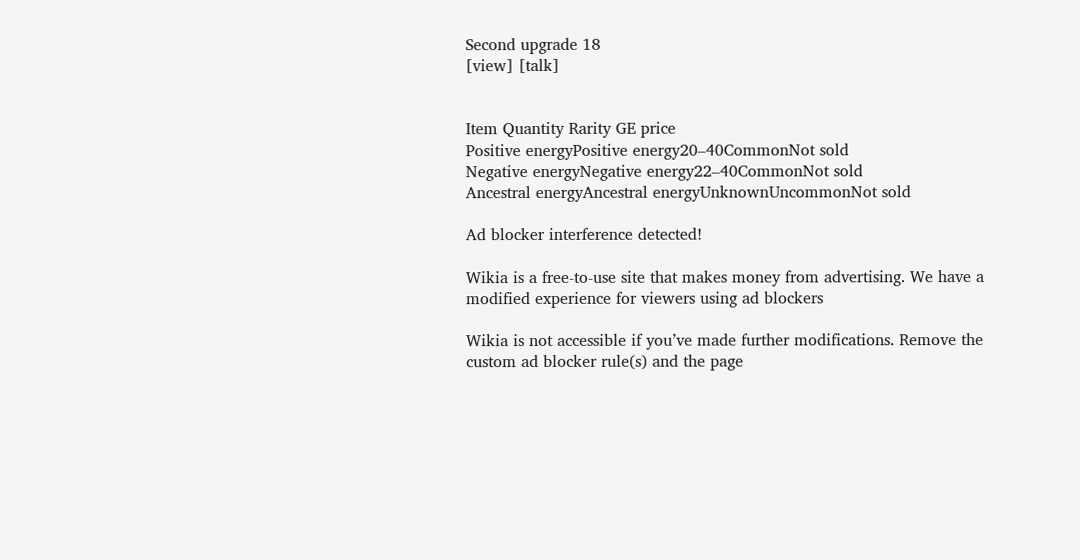Second upgrade 18
[view] [talk]


Item Quantity Rarity GE price
Positive energyPositive energy20–40CommonNot sold
Negative energyNegative energy22–40CommonNot sold
Ancestral energyAncestral energyUnknownUncommonNot sold

Ad blocker interference detected!

Wikia is a free-to-use site that makes money from advertising. We have a modified experience for viewers using ad blockers

Wikia is not accessible if you’ve made further modifications. Remove the custom ad blocker rule(s) and the page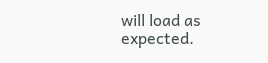will load as expected.